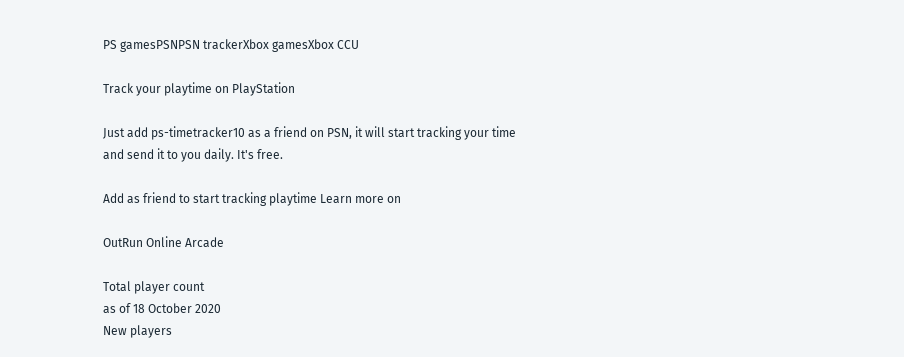PS gamesPSNPSN trackerXbox gamesXbox CCU

Track your playtime on PlayStation

Just add ps-timetracker10 as a friend on PSN, it will start tracking your time and send it to you daily. It's free.

Add as friend to start tracking playtime Learn more on

OutRun Online Arcade

Total player count
as of 18 October 2020
New players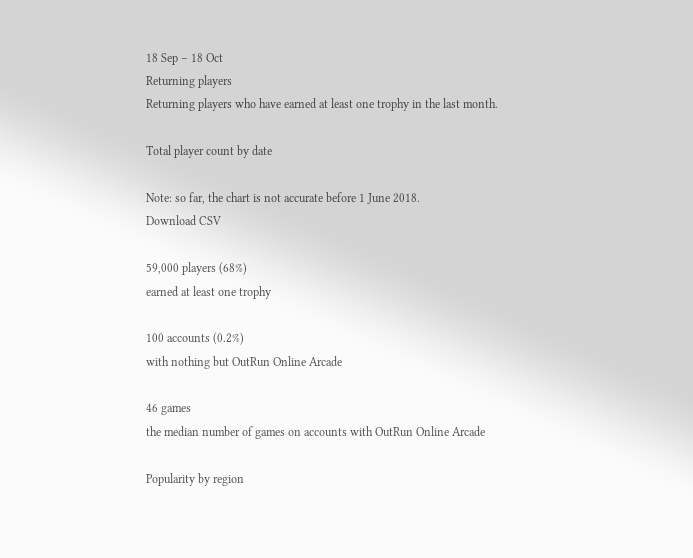18 Sep – 18 Oct
Returning players
Returning players who have earned at least one trophy in the last month.

Total player count by date

Note: so far, the chart is not accurate before 1 June 2018.
Download CSV

59,000 players (68%)
earned at least one trophy

100 accounts (0.2%)
with nothing but OutRun Online Arcade

46 games
the median number of games on accounts with OutRun Online Arcade

Popularity by region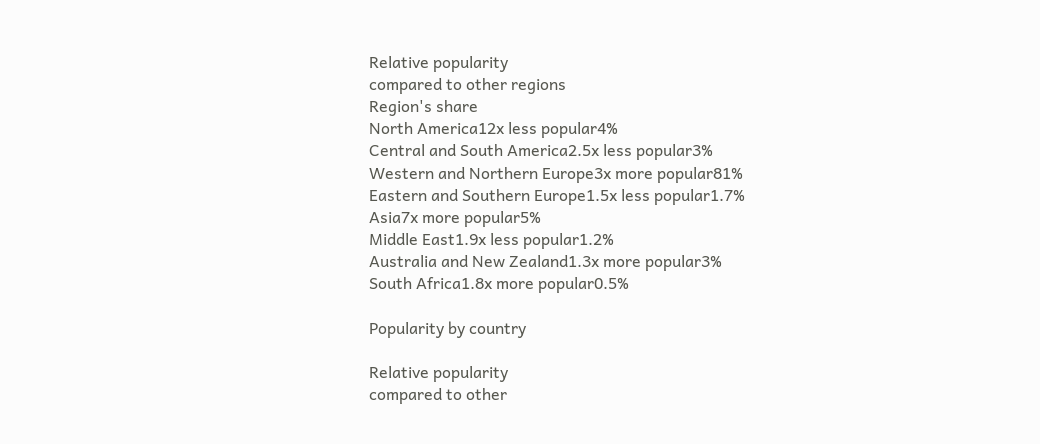Relative popularity
compared to other regions
Region's share
North America12x less popular4%
Central and South America2.5x less popular3%
Western and Northern Europe3x more popular81%
Eastern and Southern Europe1.5x less popular1.7%
Asia7x more popular5%
Middle East1.9x less popular1.2%
Australia and New Zealand1.3x more popular3%
South Africa1.8x more popular0.5%

Popularity by country

Relative popularity
compared to other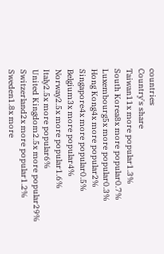countries
Country's share
Taiwan11x more popular1.3%
South Korea8x more popular0.7%
Luxembourg5x more popular0.3%
Hong Kong4x more popular2%
Singapore4x more popular0.5%
Belgium3x more popular4%
Norway2.5x more popular1.6%
Italy2.5x more popular6%
United Kingdom2.5x more popular29%
Switzerland2x more popular1.2%
Sweden1.8x more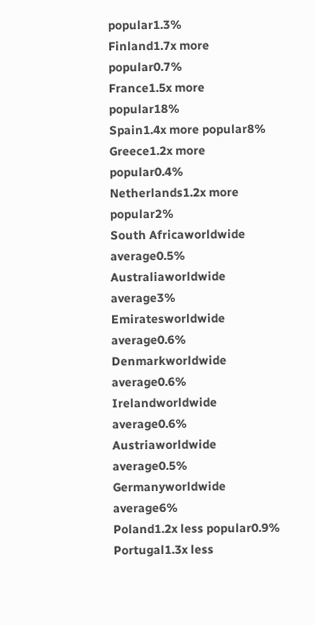popular1.3%
Finland1.7x more popular0.7%
France1.5x more popular18%
Spain1.4x more popular8%
Greece1.2x more popular0.4%
Netherlands1.2x more popular2%
South Africaworldwide average0.5%
Australiaworldwide average3%
Emiratesworldwide average0.6%
Denmarkworldwide average0.6%
Irelandworldwide average0.6%
Austriaworldwide average0.5%
Germanyworldwide average6%
Poland1.2x less popular0.9%
Portugal1.3x less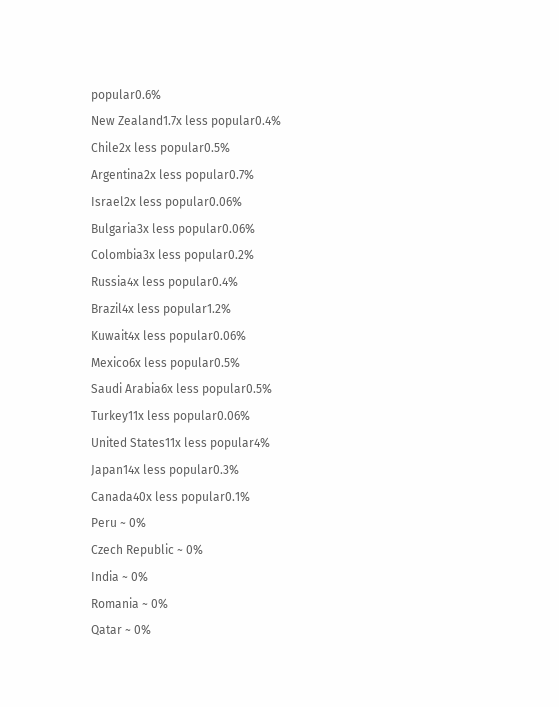popular0.6%
New Zealand1.7x less popular0.4%
Chile2x less popular0.5%
Argentina2x less popular0.7%
Israel2x less popular0.06%
Bulgaria3x less popular0.06%
Colombia3x less popular0.2%
Russia4x less popular0.4%
Brazil4x less popular1.2%
Kuwait4x less popular0.06%
Mexico6x less popular0.5%
Saudi Arabia6x less popular0.5%
Turkey11x less popular0.06%
United States11x less popular4%
Japan14x less popular0.3%
Canada40x less popular0.1%
Peru ~ 0%
Czech Republic ~ 0%
India ~ 0%
Romania ~ 0%
Qatar ~ 0%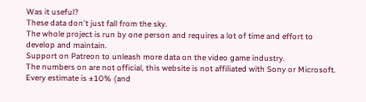Was it useful?
These data don't just fall from the sky.
The whole project is run by one person and requires a lot of time and effort to develop and maintain.
Support on Patreon to unleash more data on the video game industry.
The numbers on are not official, this website is not affiliated with Sony or Microsoft.
Every estimate is ±10% (and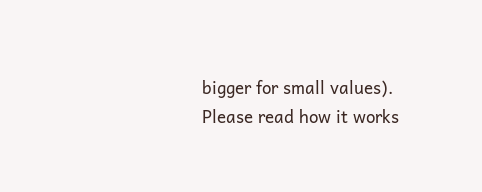bigger for small values).
Please read how it works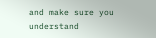and make sure you understand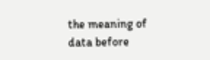the meaning of data before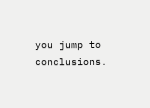you jump to conclusions.